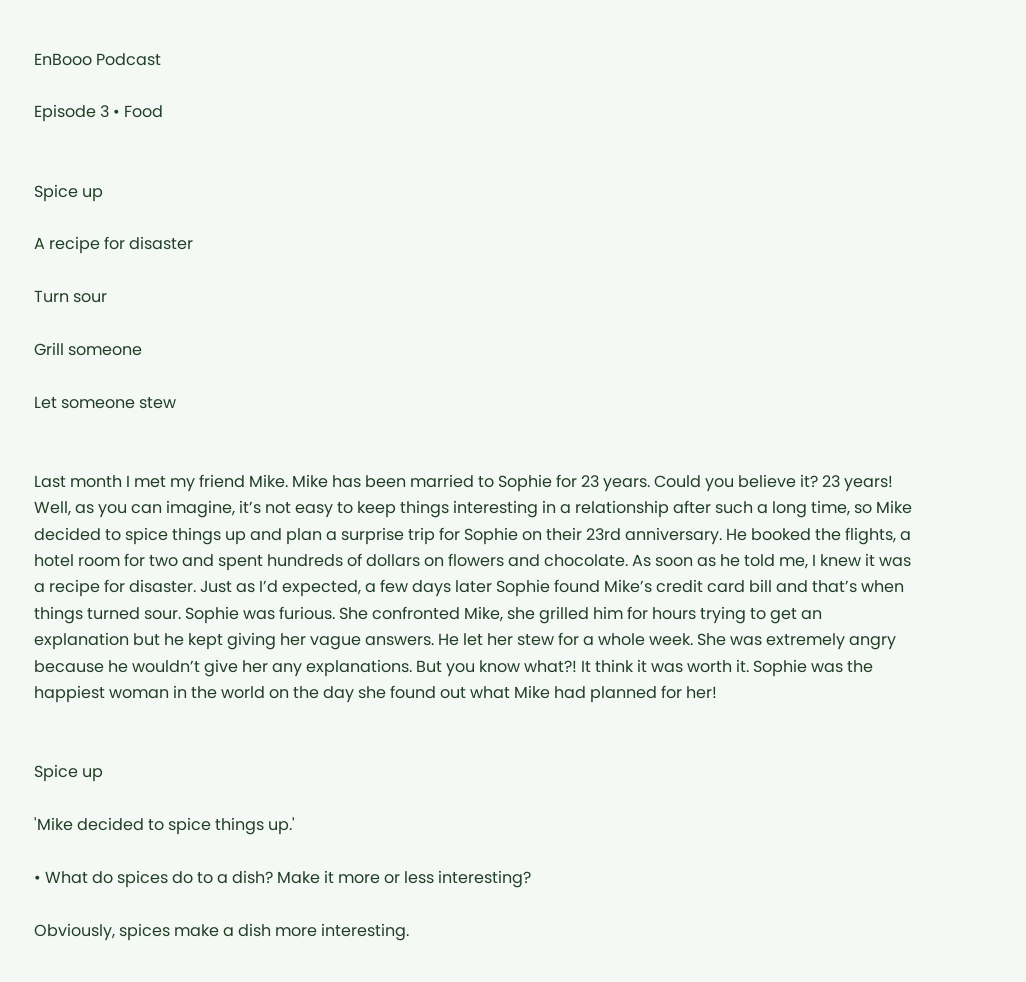EnBooo Podcast

Episode 3 • Food


Spice up

A recipe for disaster

Turn sour

Grill someone

Let someone stew


Last month I met my friend Mike. Mike has been married to Sophie for 23 years. Could you believe it? 23 years! Well, as you can imagine, it’s not easy to keep things interesting in a relationship after such a long time, so Mike decided to spice things up and plan a surprise trip for Sophie on their 23rd anniversary. He booked the flights, a hotel room for two and spent hundreds of dollars on flowers and chocolate. As soon as he told me, I knew it was a recipe for disaster. Just as I’d expected, a few days later Sophie found Mike’s credit card bill and that’s when things turned sour. Sophie was furious. She confronted Mike, she grilled him for hours trying to get an explanation but he kept giving her vague answers. He let her stew for a whole week. She was extremely angry because he wouldn’t give her any explanations. But you know what?! It think it was worth it. Sophie was the happiest woman in the world on the day she found out what Mike had planned for her!


Spice up

'Mike decided to spice things up.'

• What do spices do to a dish? Make it more or less interesting?

Obviously, spices make a dish more interesting.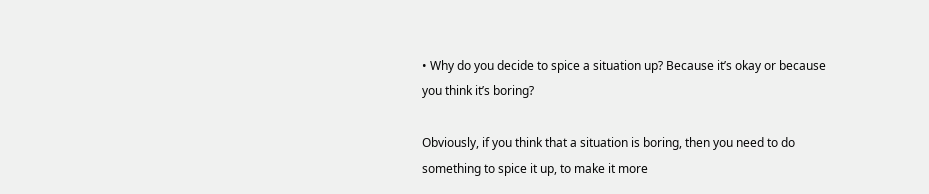• Why do you decide to spice a situation up? Because it’s okay or because you think it’s boring?

Obviously, if you think that a situation is boring, then you need to do something to spice it up, to make it more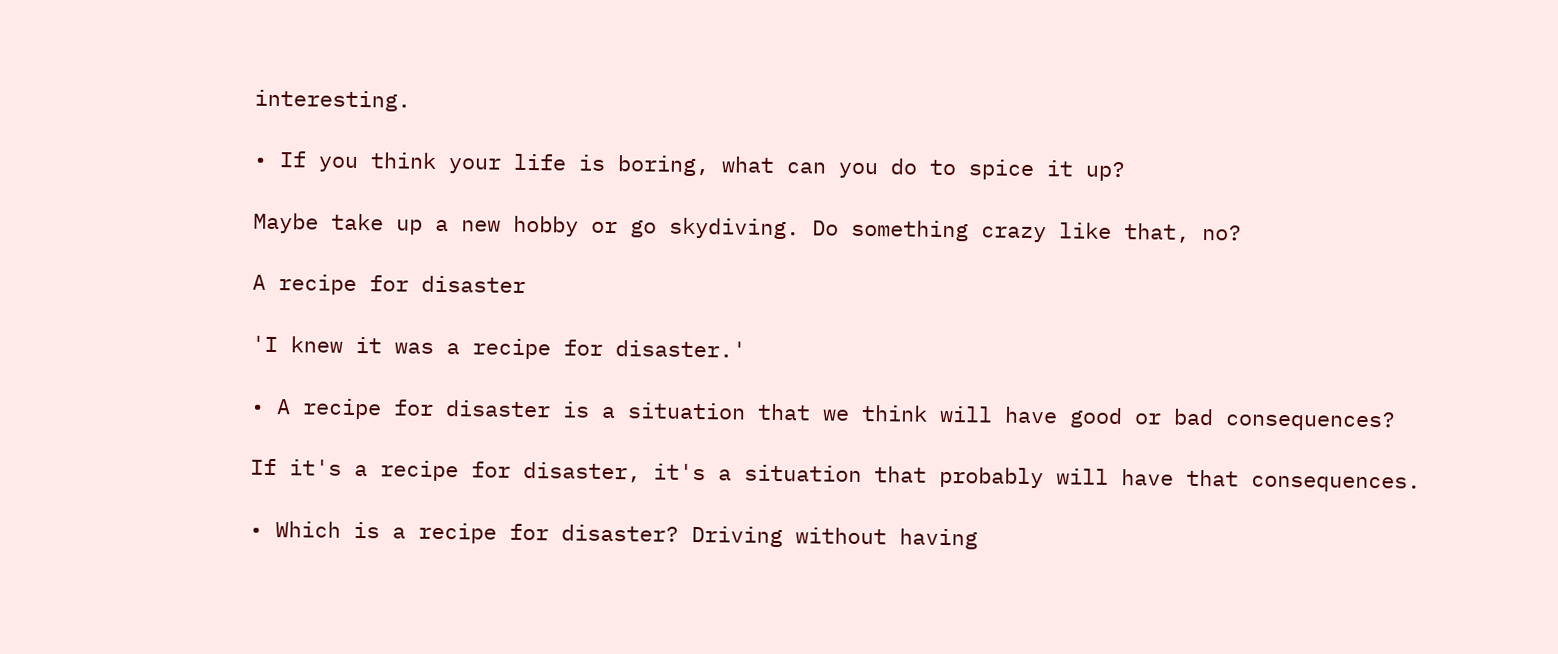interesting.

• If you think your life is boring, what can you do to spice it up?

Maybe take up a new hobby or go skydiving. Do something crazy like that, no?

A recipe for disaster

'I knew it was a recipe for disaster.'

• A recipe for disaster is a situation that we think will have good or bad consequences?

If it's a recipe for disaster, it's a situation that probably will have that consequences.

• Which is a recipe for disaster? Driving without having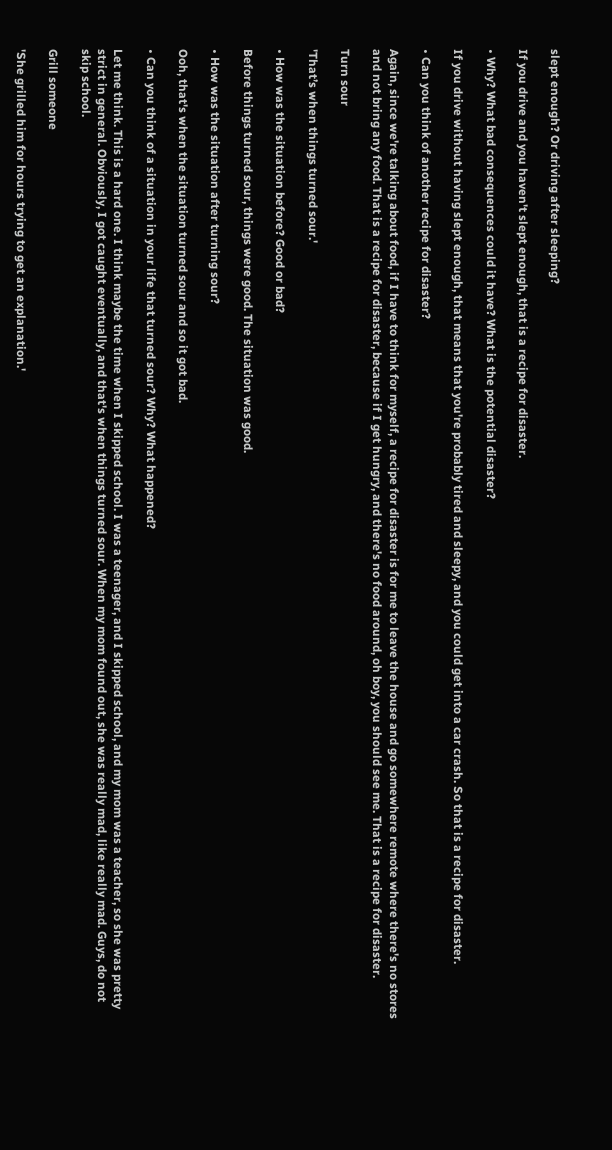slept enough? Or driving after sleeping?

If you drive and you haven't slept enough, that is a recipe for disaster.

• Why? What bad consequences could it have? What is the potential disaster?

If you drive without having slept enough, that means that you're probably tired and sleepy, and you could get into a car crash. So that is a recipe for disaster.

• Can you think of another recipe for disaster?

Again, since we're talking about food, if I have to think for myself, a recipe for disaster is for me to leave the house and go somewhere remote where there's no stores and not bring any food. That is a recipe for disaster, because if I get hungry, and there's no food around, oh boy, you should see me. That is a recipe for disaster.

Turn sour

'That’s when things turned sour.'

• How was the situation before? Good or bad?

Before things turned sour, things were good. The situation was good.

• How was the situation after turning sour?

Ooh, that's when the situation turned sour and so it got bad.

• Can you think of a situation in your life that turned sour? Why? What happened?

Let me think. This is a hard one. I think maybe the time when I skipped school. I was a teenager, and I skipped school, and my mom was a teacher, so she was pretty strict in general. Obviously, I got caught eventually, and that's when things turned sour. When my mom found out, she was really mad, like really mad. Guys, do not skip school.

Grill someone

'She grilled him for hours trying to get an explanation.'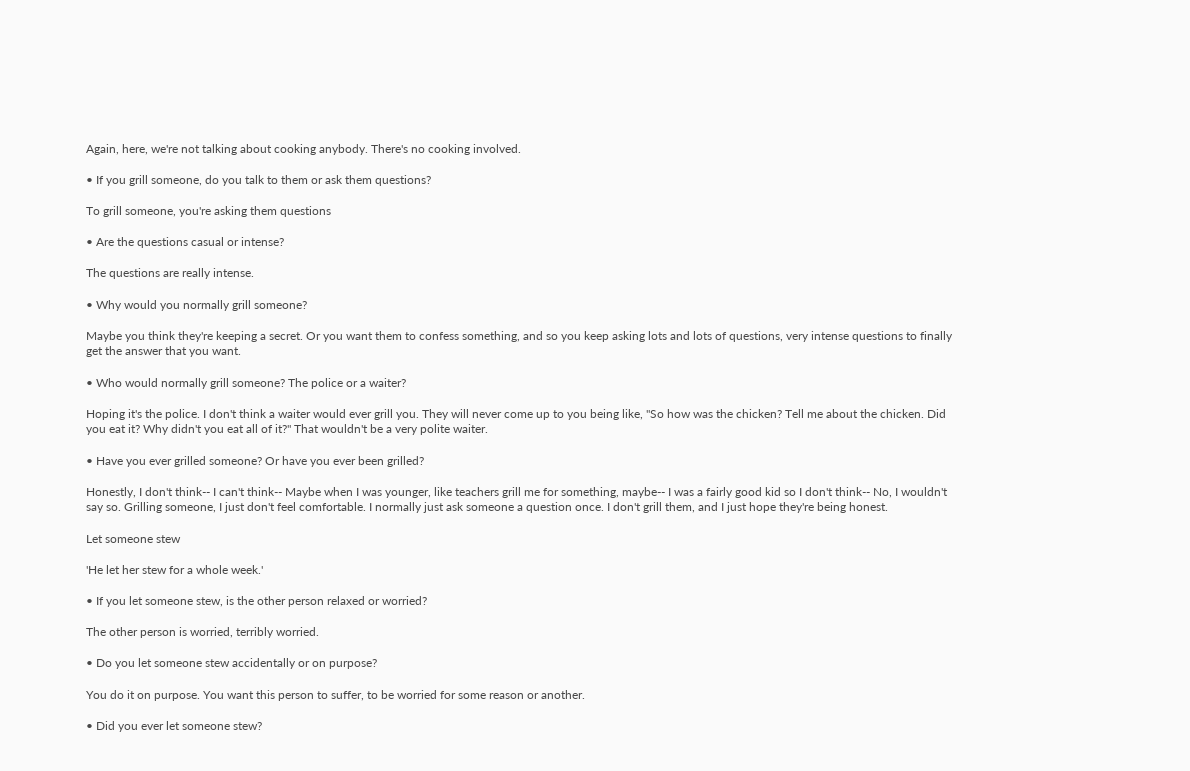Again, here, we're not talking about cooking anybody. There's no cooking involved.

• If you grill someone, do you talk to them or ask them questions?

To grill someone, you're asking them questions

• Are the questions casual or intense?

The questions are really intense.

• Why would you normally grill someone?

Maybe you think they're keeping a secret. Or you want them to confess something, and so you keep asking lots and lots of questions, very intense questions to finally get the answer that you want.

• Who would normally grill someone? The police or a waiter?

Hoping it's the police. I don't think a waiter would ever grill you. They will never come up to you being like, "So how was the chicken? Tell me about the chicken. Did you eat it? Why didn't you eat all of it?" That wouldn't be a very polite waiter.

• Have you ever grilled someone? Or have you ever been grilled?

Honestly, I don't think-- I can't think-- Maybe when I was younger, like teachers grill me for something, maybe-- I was a fairly good kid so I don't think-- No, I wouldn't say so. Grilling someone, I just don't feel comfortable. I normally just ask someone a question once. I don't grill them, and I just hope they're being honest.

Let someone stew

'He let her stew for a whole week.'

• If you let someone stew, is the other person relaxed or worried?

The other person is worried, terribly worried.

• Do you let someone stew accidentally or on purpose?

You do it on purpose. You want this person to suffer, to be worried for some reason or another.

• Did you ever let someone stew?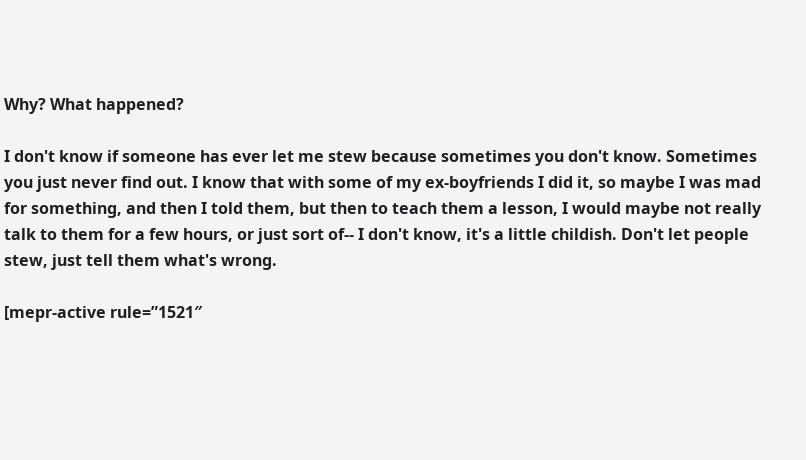Why? What happened?

I don't know if someone has ever let me stew because sometimes you don't know. Sometimes you just never find out. I know that with some of my ex-boyfriends I did it, so maybe I was mad for something, and then I told them, but then to teach them a lesson, I would maybe not really talk to them for a few hours, or just sort of-- I don't know, it's a little childish. Don't let people stew, just tell them what's wrong.

[mepr-active rule=”1521″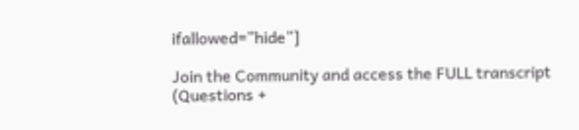ifallowed=”hide”]

Join the Community and access the FULL transcript (Questions +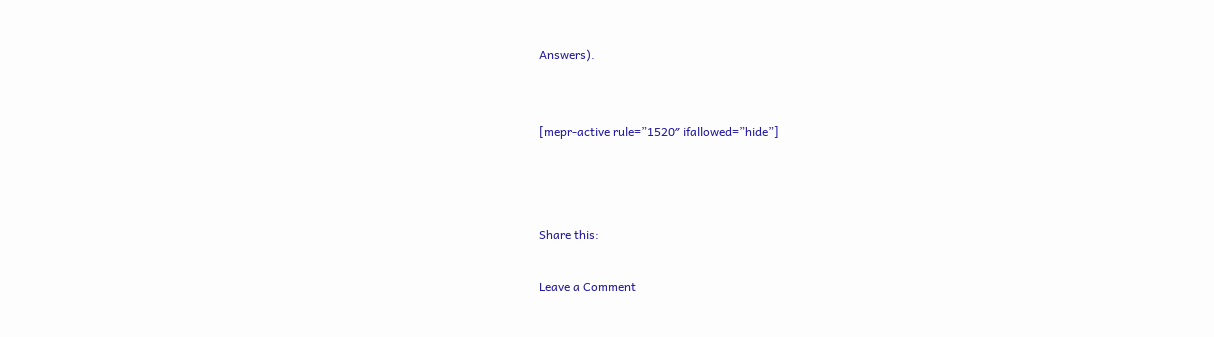Answers).


[mepr-active rule=”1520″ ifallowed=”hide”]



Share this:

Leave a Comment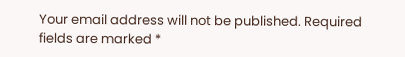Your email address will not be published. Required fields are marked *